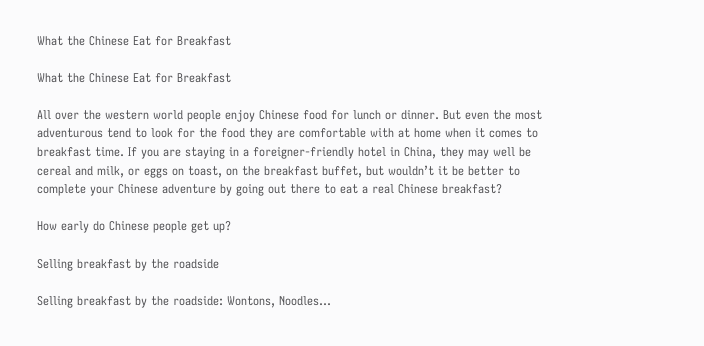What the Chinese Eat for Breakfast

What the Chinese Eat for Breakfast

All over the western world people enjoy Chinese food for lunch or dinner. But even the most adventurous tend to look for the food they are comfortable with at home when it comes to breakfast time. If you are staying in a foreigner-friendly hotel in China, they may well be cereal and milk, or eggs on toast, on the breakfast buffet, but wouldn’t it be better to complete your Chinese adventure by going out there to eat a real Chinese breakfast?

How early do Chinese people get up?

Selling breakfast by the roadside

Selling breakfast by the roadside: Wontons, Noodles...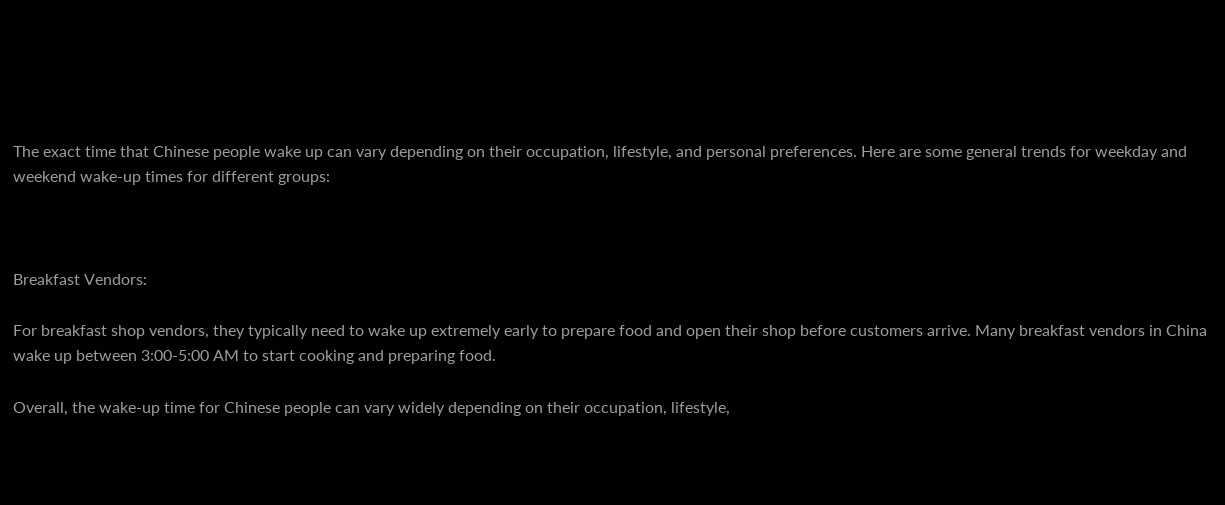The exact time that Chinese people wake up can vary depending on their occupation, lifestyle, and personal preferences. Here are some general trends for weekday and weekend wake-up times for different groups:



Breakfast Vendors:

For breakfast shop vendors, they typically need to wake up extremely early to prepare food and open their shop before customers arrive. Many breakfast vendors in China wake up between 3:00-5:00 AM to start cooking and preparing food.

Overall, the wake-up time for Chinese people can vary widely depending on their occupation, lifestyle,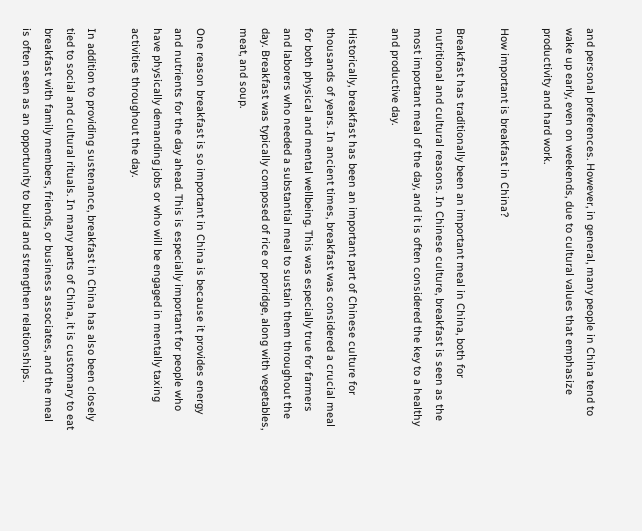and personal preferences. However, in general, many people in China tend to wake up early, even on weekends, due to cultural values that emphasize productivity and hard work.

How important is breakfast in China?

Breakfast has traditionally been an important meal in China, both for nutritional and cultural reasons. In Chinese culture, breakfast is seen as the most important meal of the day, and it is often considered the key to a healthy and productive day.

Historically, breakfast has been an important part of Chinese culture for thousands of years. In ancient times, breakfast was considered a crucial meal for both physical and mental wellbeing. This was especially true for farmers and laborers who needed a substantial meal to sustain them throughout the day. Breakfast was typically composed of rice or porridge, along with vegetables, meat, and soup.

One reason breakfast is so important in China is because it provides energy and nutrients for the day ahead. This is especially important for people who have physically demanding jobs or who will be engaged in mentally taxing activities throughout the day.

In addition to providing sustenance, breakfast in China has also been closely tied to social and cultural rituals. In many parts of China, it is customary to eat breakfast with family members, friends, or business associates, and the meal is often seen as an opportunity to build and strengthen relationships.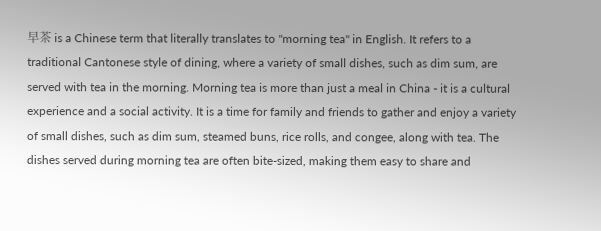早茶 is a Chinese term that literally translates to "morning tea" in English. It refers to a traditional Cantonese style of dining, where a variety of small dishes, such as dim sum, are served with tea in the morning. Morning tea is more than just a meal in China - it is a cultural experience and a social activity. It is a time for family and friends to gather and enjoy a variety of small dishes, such as dim sum, steamed buns, rice rolls, and congee, along with tea. The dishes served during morning tea are often bite-sized, making them easy to share and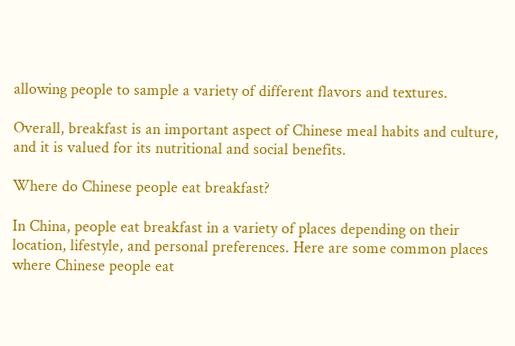allowing people to sample a variety of different flavors and textures.

Overall, breakfast is an important aspect of Chinese meal habits and culture, and it is valued for its nutritional and social benefits.

Where do Chinese people eat breakfast?

In China, people eat breakfast in a variety of places depending on their location, lifestyle, and personal preferences. Here are some common places where Chinese people eat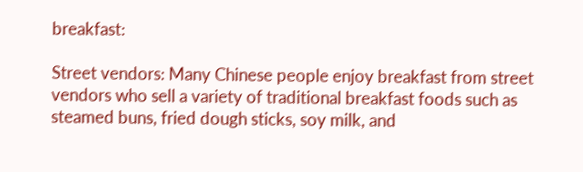breakfast:

Street vendors: Many Chinese people enjoy breakfast from street vendors who sell a variety of traditional breakfast foods such as steamed buns, fried dough sticks, soy milk, and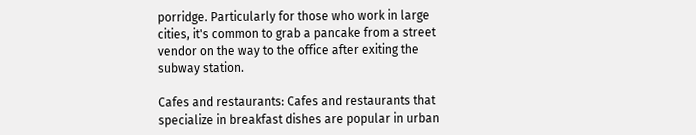porridge. Particularly for those who work in large cities, it's common to grab a pancake from a street vendor on the way to the office after exiting the subway station.

Cafes and restaurants: Cafes and restaurants that specialize in breakfast dishes are popular in urban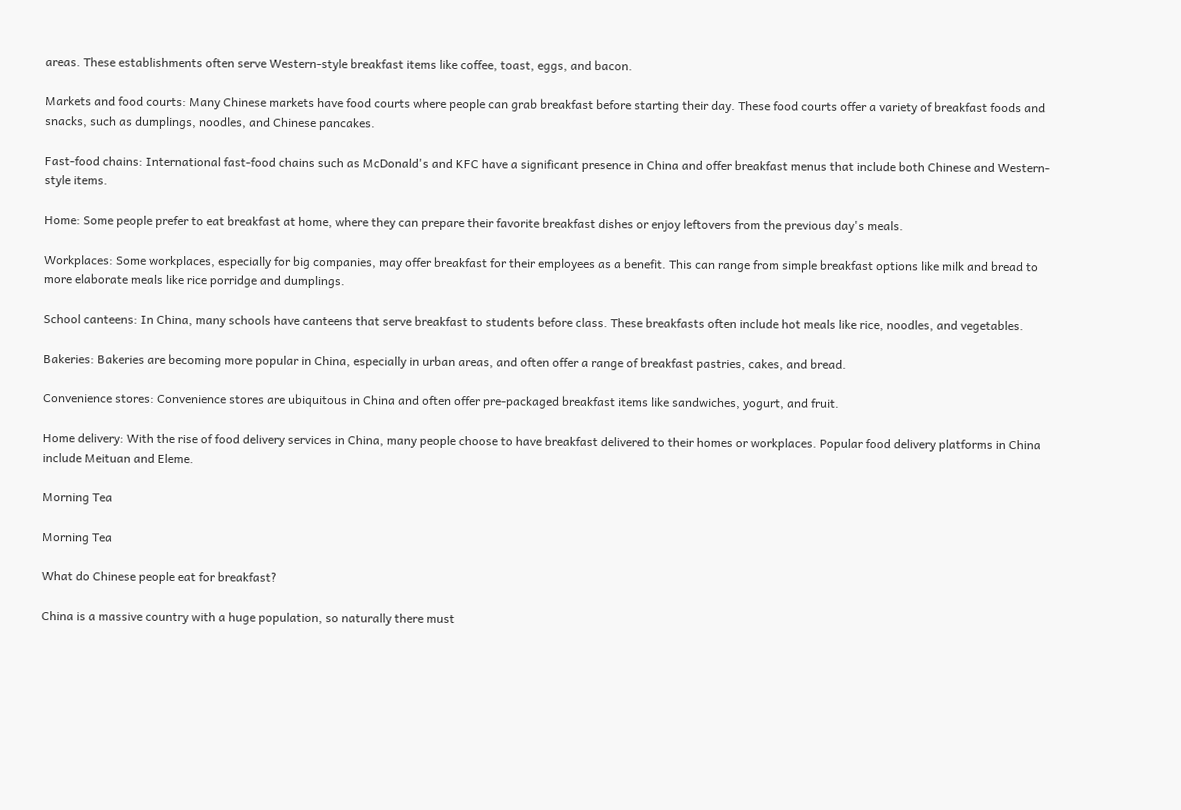areas. These establishments often serve Western-style breakfast items like coffee, toast, eggs, and bacon.

Markets and food courts: Many Chinese markets have food courts where people can grab breakfast before starting their day. These food courts offer a variety of breakfast foods and snacks, such as dumplings, noodles, and Chinese pancakes.

Fast-food chains: International fast-food chains such as McDonald's and KFC have a significant presence in China and offer breakfast menus that include both Chinese and Western-style items.

Home: Some people prefer to eat breakfast at home, where they can prepare their favorite breakfast dishes or enjoy leftovers from the previous day's meals.

Workplaces: Some workplaces, especially for big companies, may offer breakfast for their employees as a benefit. This can range from simple breakfast options like milk and bread to more elaborate meals like rice porridge and dumplings.

School canteens: In China, many schools have canteens that serve breakfast to students before class. These breakfasts often include hot meals like rice, noodles, and vegetables.

Bakeries: Bakeries are becoming more popular in China, especially in urban areas, and often offer a range of breakfast pastries, cakes, and bread.

Convenience stores: Convenience stores are ubiquitous in China and often offer pre-packaged breakfast items like sandwiches, yogurt, and fruit.

Home delivery: With the rise of food delivery services in China, many people choose to have breakfast delivered to their homes or workplaces. Popular food delivery platforms in China include Meituan and Eleme.

Morning Tea

Morning Tea

What do Chinese people eat for breakfast?

China is a massive country with a huge population, so naturally there must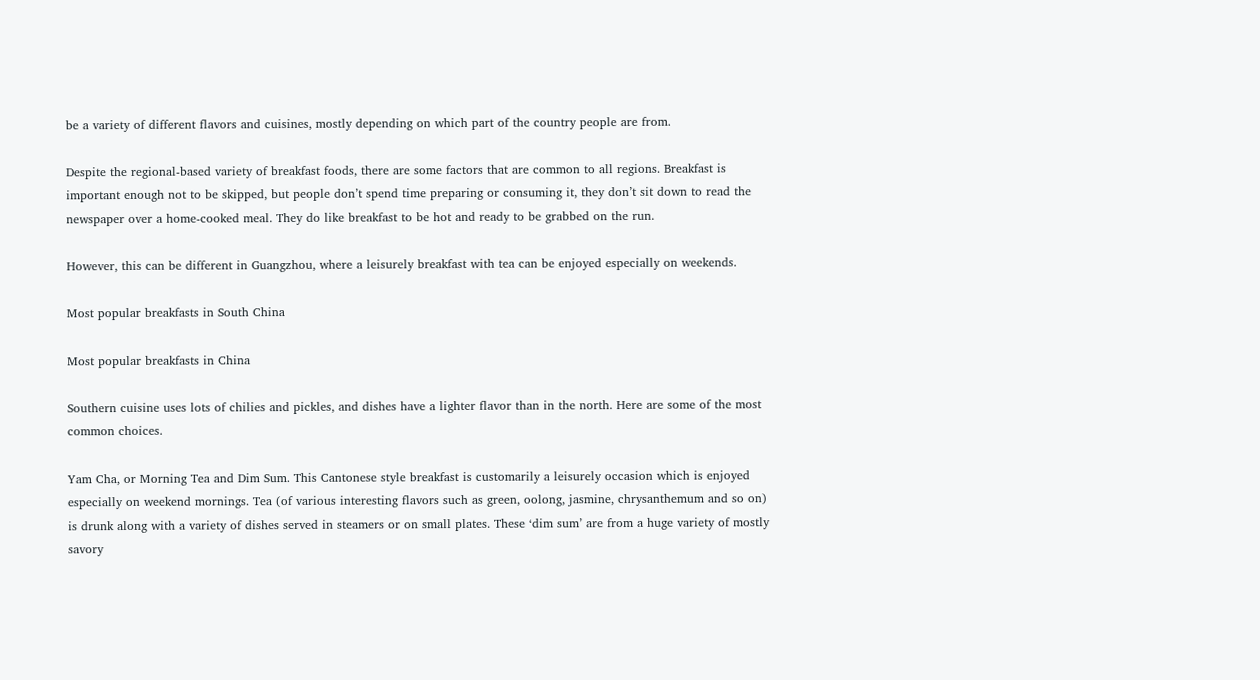be a variety of different flavors and cuisines, mostly depending on which part of the country people are from.

Despite the regional-based variety of breakfast foods, there are some factors that are common to all regions. Breakfast is important enough not to be skipped, but people don’t spend time preparing or consuming it, they don’t sit down to read the newspaper over a home-cooked meal. They do like breakfast to be hot and ready to be grabbed on the run.

However, this can be different in Guangzhou, where a leisurely breakfast with tea can be enjoyed especially on weekends.

Most popular breakfasts in South China

Most popular breakfasts in China

Southern cuisine uses lots of chilies and pickles, and dishes have a lighter flavor than in the north. Here are some of the most common choices.

Yam Cha, or Morning Tea and Dim Sum. This Cantonese style breakfast is customarily a leisurely occasion which is enjoyed especially on weekend mornings. Tea (of various interesting flavors such as green, oolong, jasmine, chrysanthemum and so on) is drunk along with a variety of dishes served in steamers or on small plates. These ‘dim sum’ are from a huge variety of mostly savory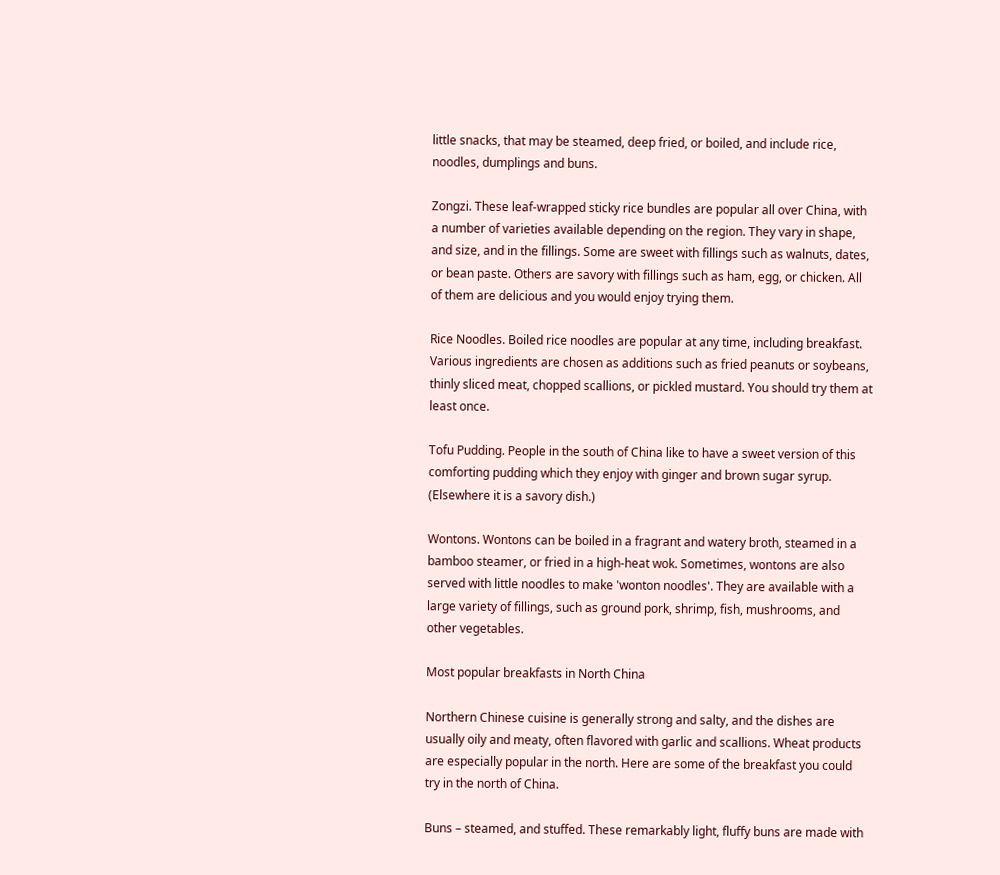little snacks, that may be steamed, deep fried, or boiled, and include rice, noodles, dumplings and buns.

Zongzi. These leaf-wrapped sticky rice bundles are popular all over China, with a number of varieties available depending on the region. They vary in shape, and size, and in the fillings. Some are sweet with fillings such as walnuts, dates, or bean paste. Others are savory with fillings such as ham, egg, or chicken. All of them are delicious and you would enjoy trying them.

Rice Noodles. Boiled rice noodles are popular at any time, including breakfast. Various ingredients are chosen as additions such as fried peanuts or soybeans, thinly sliced meat, chopped scallions, or pickled mustard. You should try them at least once.

Tofu Pudding. People in the south of China like to have a sweet version of this comforting pudding which they enjoy with ginger and brown sugar syrup. (Elsewhere it is a savory dish.)

Wontons. Wontons can be boiled in a fragrant and watery broth, steamed in a bamboo steamer, or fried in a high-heat wok. Sometimes, wontons are also served with little noodles to make 'wonton noodles'. They are available with a large variety of fillings, such as ground pork, shrimp, fish, mushrooms, and other vegetables.

Most popular breakfasts in North China

Northern Chinese cuisine is generally strong and salty, and the dishes are usually oily and meaty, often flavored with garlic and scallions. Wheat products are especially popular in the north. Here are some of the breakfast you could try in the north of China.

Buns – steamed, and stuffed. These remarkably light, fluffy buns are made with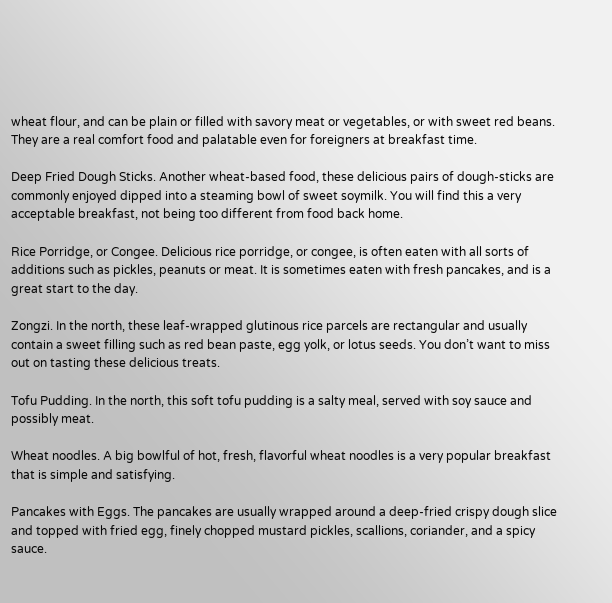wheat flour, and can be plain or filled with savory meat or vegetables, or with sweet red beans. They are a real comfort food and palatable even for foreigners at breakfast time.

Deep Fried Dough Sticks. Another wheat-based food, these delicious pairs of dough-sticks are commonly enjoyed dipped into a steaming bowl of sweet soymilk. You will find this a very acceptable breakfast, not being too different from food back home.

Rice Porridge, or Congee. Delicious rice porridge, or congee, is often eaten with all sorts of additions such as pickles, peanuts or meat. It is sometimes eaten with fresh pancakes, and is a great start to the day.

Zongzi. In the north, these leaf-wrapped glutinous rice parcels are rectangular and usually contain a sweet filling such as red bean paste, egg yolk, or lotus seeds. You don’t want to miss out on tasting these delicious treats.

Tofu Pudding. In the north, this soft tofu pudding is a salty meal, served with soy sauce and possibly meat.

Wheat noodles. A big bowlful of hot, fresh, flavorful wheat noodles is a very popular breakfast that is simple and satisfying.

Pancakes with Eggs. The pancakes are usually wrapped around a deep-fried crispy dough slice and topped with fried egg, finely chopped mustard pickles, scallions, coriander, and a spicy sauce.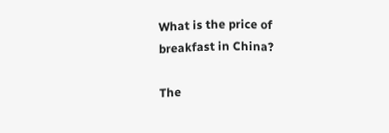What is the price of breakfast in China?

The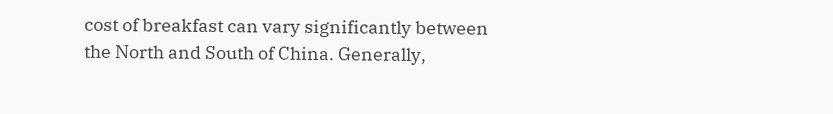cost of breakfast can vary significantly between the North and South of China. Generally,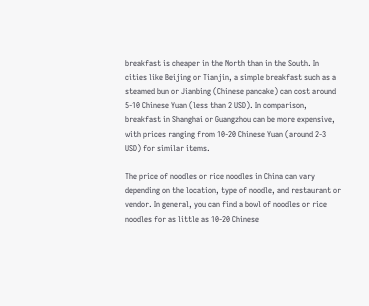breakfast is cheaper in the North than in the South. In cities like Beijing or Tianjin, a simple breakfast such as a steamed bun or Jianbing (Chinese pancake) can cost around 5-10 Chinese Yuan (less than 2 USD). In comparison, breakfast in Shanghai or Guangzhou can be more expensive, with prices ranging from 10-20 Chinese Yuan (around 2-3 USD) for similar items.

The price of noodles or rice noodles in China can vary depending on the location, type of noodle, and restaurant or vendor. In general, you can find a bowl of noodles or rice noodles for as little as 10-20 Chinese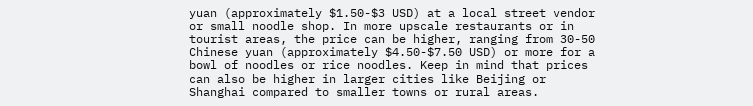yuan (approximately $1.50-$3 USD) at a local street vendor or small noodle shop. In more upscale restaurants or in tourist areas, the price can be higher, ranging from 30-50 Chinese yuan (approximately $4.50-$7.50 USD) or more for a bowl of noodles or rice noodles. Keep in mind that prices can also be higher in larger cities like Beijing or Shanghai compared to smaller towns or rural areas.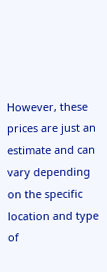However, these prices are just an estimate and can vary depending on the specific location and type of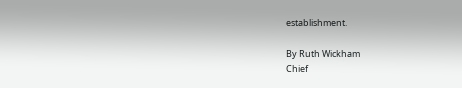establishment.

By Ruth Wickham
Chief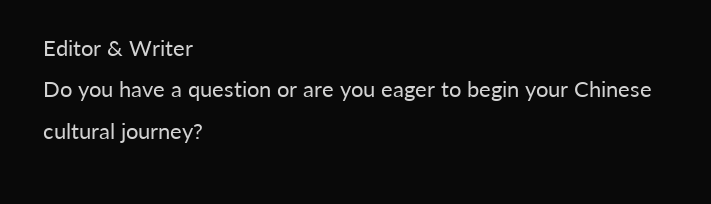Editor & Writer
Do you have a question or are you eager to begin your Chinese cultural journey?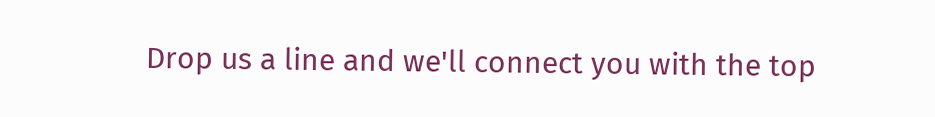Drop us a line and we'll connect you with the top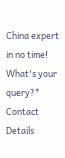China expert in no time!
What's your query?*
Contact Details